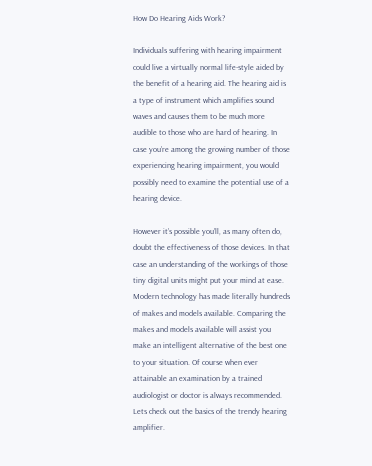How Do Hearing Aids Work?

Individuals suffering with hearing impairment could live a virtually normal life-style aided by the benefit of a hearing aid. The hearing aid is a type of instrument which amplifies sound waves and causes them to be much more audible to those who are hard of hearing. In case you’re among the growing number of those experiencing hearing impairment, you would possibly need to examine the potential use of a hearing device.

However it’s possible you’ll, as many often do, doubt the effectiveness of those devices. In that case an understanding of the workings of those tiny digital units might put your mind at ease. Modern technology has made literally hundreds of makes and models available. Comparing the makes and models available will assist you make an intelligent alternative of the best one to your situation. Of course when ever attainable an examination by a trained audiologist or doctor is always recommended. Lets check out the basics of the trendy hearing amplifier.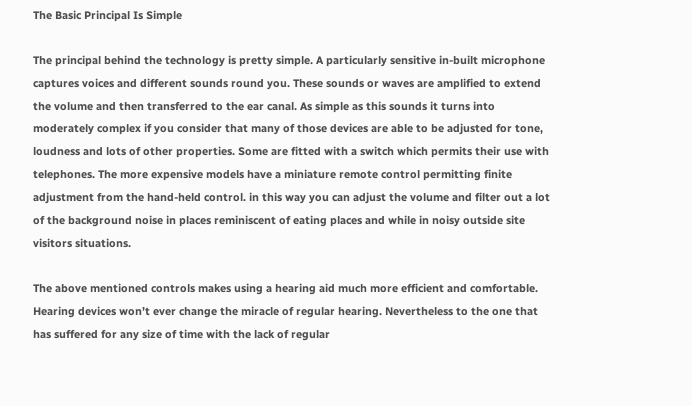The Basic Principal Is Simple

The principal behind the technology is pretty simple. A particularly sensitive in-built microphone captures voices and different sounds round you. These sounds or waves are amplified to extend the volume and then transferred to the ear canal. As simple as this sounds it turns into moderately complex if you consider that many of those devices are able to be adjusted for tone, loudness and lots of other properties. Some are fitted with a switch which permits their use with telephones. The more expensive models have a miniature remote control permitting finite adjustment from the hand-held control. in this way you can adjust the volume and filter out a lot of the background noise in places reminiscent of eating places and while in noisy outside site visitors situations.

The above mentioned controls makes using a hearing aid much more efficient and comfortable. Hearing devices won’t ever change the miracle of regular hearing. Nevertheless to the one that has suffered for any size of time with the lack of regular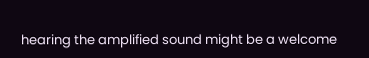hearing the amplified sound might be a welcome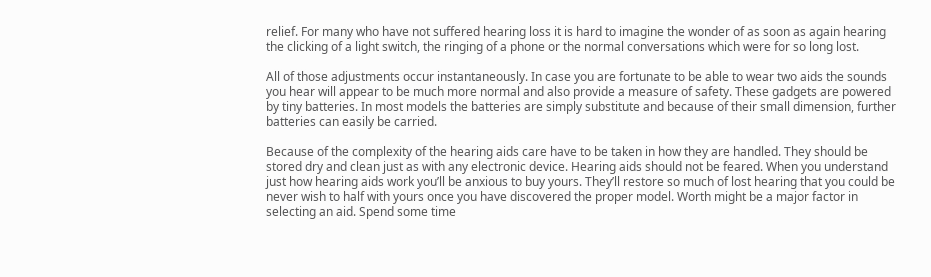relief. For many who have not suffered hearing loss it is hard to imagine the wonder of as soon as again hearing the clicking of a light switch, the ringing of a phone or the normal conversations which were for so long lost.

All of those adjustments occur instantaneously. In case you are fortunate to be able to wear two aids the sounds you hear will appear to be much more normal and also provide a measure of safety. These gadgets are powered by tiny batteries. In most models the batteries are simply substitute and because of their small dimension, further batteries can easily be carried.

Because of the complexity of the hearing aids care have to be taken in how they are handled. They should be stored dry and clean just as with any electronic device. Hearing aids should not be feared. When you understand just how hearing aids work you’ll be anxious to buy yours. They’ll restore so much of lost hearing that you could be never wish to half with yours once you have discovered the proper model. Worth might be a major factor in selecting an aid. Spend some time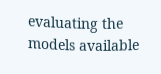evaluating the models available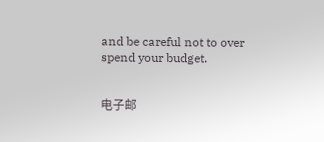and be careful not to over spend your budget.


电子邮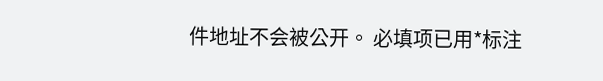件地址不会被公开。 必填项已用*标注